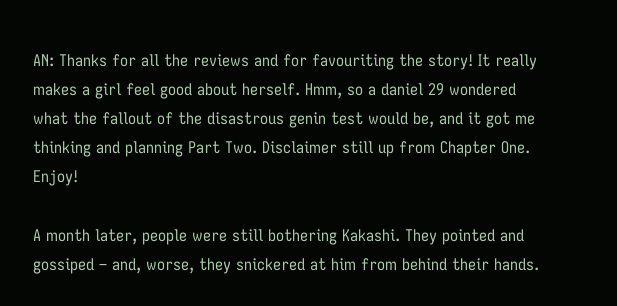AN: Thanks for all the reviews and for favouriting the story! It really makes a girl feel good about herself. Hmm, so a daniel 29 wondered what the fallout of the disastrous genin test would be, and it got me thinking and planning Part Two. Disclaimer still up from Chapter One. Enjoy!

A month later, people were still bothering Kakashi. They pointed and gossiped – and, worse, they snickered at him from behind their hands.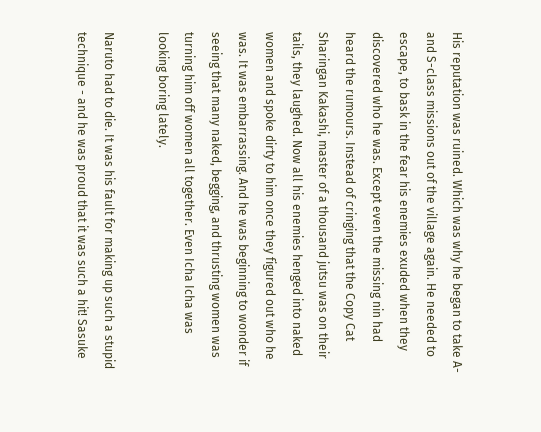His reputation was ruined. Which was why he began to take A- and S-class missions out of the village again. He needed to escape, to bask in the fear his enemies exuded when they discovered who he was. Except even the missing nin had heard the rumours. Instead of cringing that the Copy Cat Sharingan Kakashi, master of a thousand jutsu was on their tails, they laughed. Now all his enemies henged into naked women and spoke dirty to him once they figured out who he was. It was embarrassing. And he was beginning to wonder if seeing that many naked, begging, and thrusting women was turning him off women all together. Even Icha Icha was looking boring lately.

Naruto had to die. It was his fault for making up such a stupid technique - and he was proud that it was such a hit! Sasuke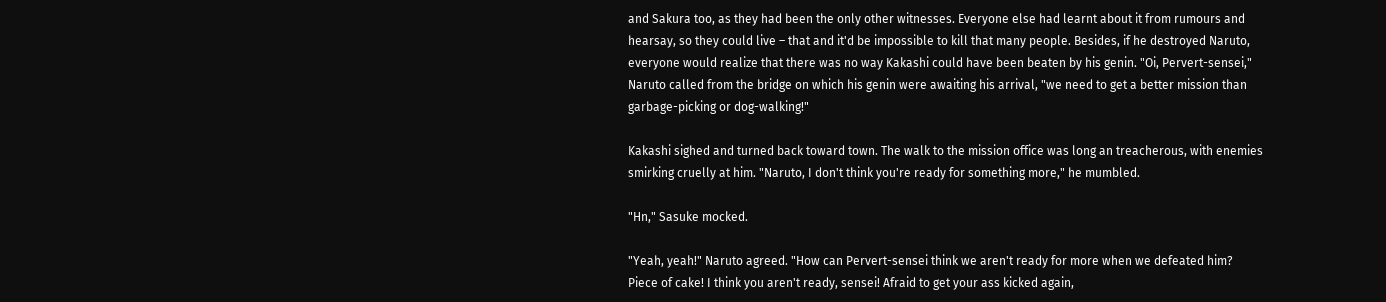and Sakura too, as they had been the only other witnesses. Everyone else had learnt about it from rumours and hearsay, so they could live – that and it'd be impossible to kill that many people. Besides, if he destroyed Naruto, everyone would realize that there was no way Kakashi could have been beaten by his genin. "Oi, Pervert-sensei," Naruto called from the bridge on which his genin were awaiting his arrival, "we need to get a better mission than garbage-picking or dog-walking!"

Kakashi sighed and turned back toward town. The walk to the mission office was long an treacherous, with enemies smirking cruelly at him. "Naruto, I don't think you're ready for something more," he mumbled.

"Hn," Sasuke mocked.

"Yeah, yeah!" Naruto agreed. "How can Pervert-sensei think we aren't ready for more when we defeated him? Piece of cake! I think you aren't ready, sensei! Afraid to get your ass kicked again,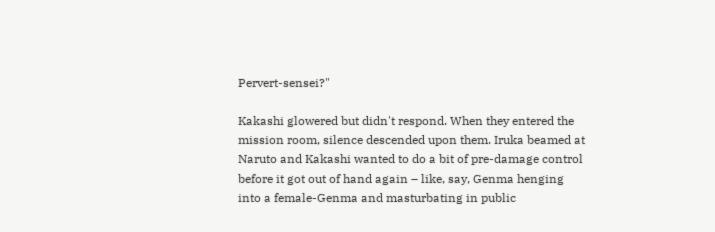Pervert-sensei?"

Kakashi glowered but didn't respond. When they entered the mission room, silence descended upon them. Iruka beamed at Naruto and Kakashi wanted to do a bit of pre-damage control before it got out of hand again – like, say, Genma henging into a female-Genma and masturbating in public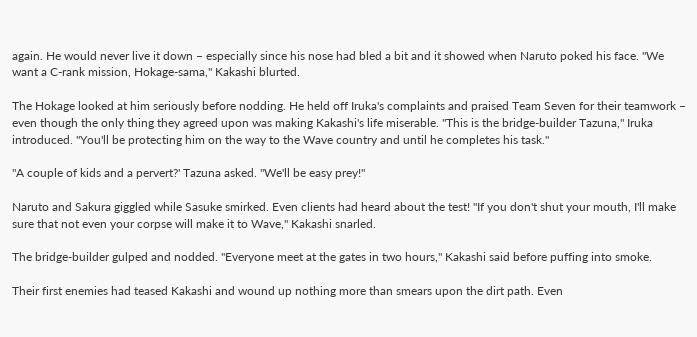again. He would never live it down – especially since his nose had bled a bit and it showed when Naruto poked his face. "We want a C-rank mission, Hokage-sama," Kakashi blurted.

The Hokage looked at him seriously before nodding. He held off Iruka's complaints and praised Team Seven for their teamwork – even though the only thing they agreed upon was making Kakashi's life miserable. "This is the bridge-builder Tazuna," Iruka introduced. "You'll be protecting him on the way to the Wave country and until he completes his task."

"A couple of kids and a pervert?' Tazuna asked. "We'll be easy prey!"

Naruto and Sakura giggled while Sasuke smirked. Even clients had heard about the test! "If you don't shut your mouth, I'll make sure that not even your corpse will make it to Wave," Kakashi snarled.

The bridge-builder gulped and nodded. "Everyone meet at the gates in two hours," Kakashi said before puffing into smoke.

Their first enemies had teased Kakashi and wound up nothing more than smears upon the dirt path. Even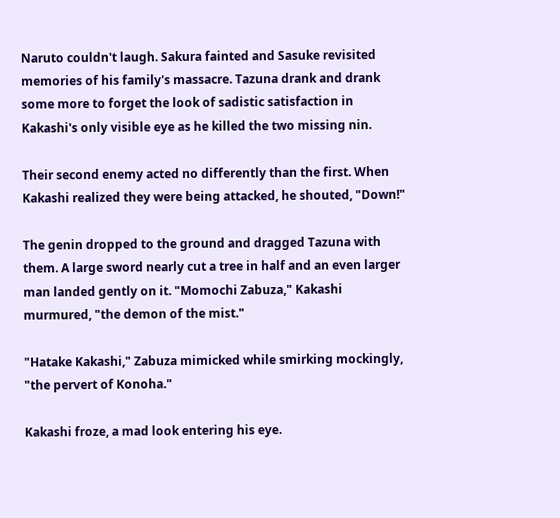Naruto couldn't laugh. Sakura fainted and Sasuke revisited memories of his family's massacre. Tazuna drank and drank some more to forget the look of sadistic satisfaction in Kakashi's only visible eye as he killed the two missing nin.

Their second enemy acted no differently than the first. When Kakashi realized they were being attacked, he shouted, "Down!"

The genin dropped to the ground and dragged Tazuna with them. A large sword nearly cut a tree in half and an even larger man landed gently on it. "Momochi Zabuza," Kakashi murmured, "the demon of the mist."

"Hatake Kakashi," Zabuza mimicked while smirking mockingly, "the pervert of Konoha."

Kakashi froze, a mad look entering his eye.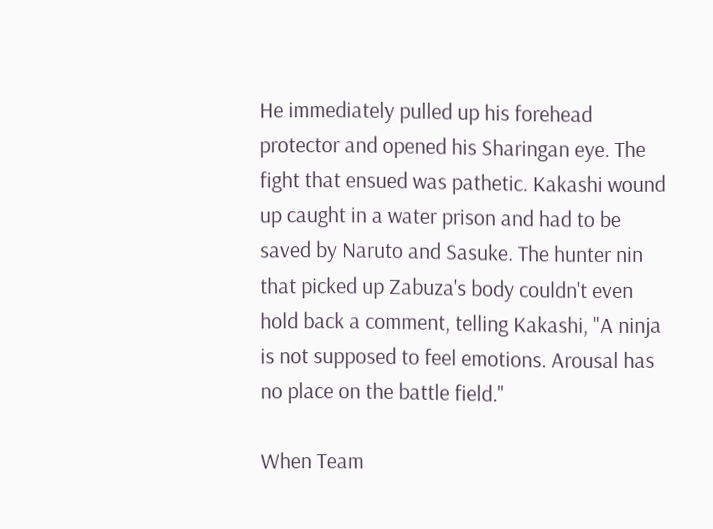He immediately pulled up his forehead protector and opened his Sharingan eye. The fight that ensued was pathetic. Kakashi wound up caught in a water prison and had to be saved by Naruto and Sasuke. The hunter nin that picked up Zabuza's body couldn't even hold back a comment, telling Kakashi, "A ninja is not supposed to feel emotions. Arousal has no place on the battle field."

When Team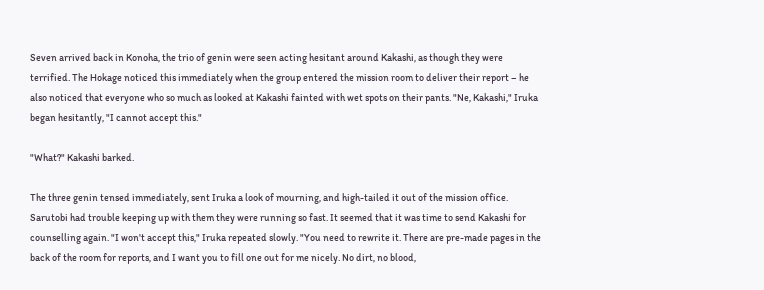Seven arrived back in Konoha, the trio of genin were seen acting hesitant around Kakashi, as though they were terrified. The Hokage noticed this immediately when the group entered the mission room to deliver their report – he also noticed that everyone who so much as looked at Kakashi fainted with wet spots on their pants. "Ne, Kakashi," Iruka began hesitantly, "I cannot accept this."

"What?" Kakashi barked.

The three genin tensed immediately, sent Iruka a look of mourning, and high-tailed it out of the mission office. Sarutobi had trouble keeping up with them they were running so fast. It seemed that it was time to send Kakashi for counselling again. "I won't accept this," Iruka repeated slowly. "You need to rewrite it. There are pre-made pages in the back of the room for reports, and I want you to fill one out for me nicely. No dirt, no blood,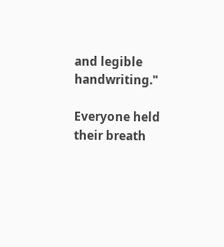and legible handwriting."

Everyone held their breath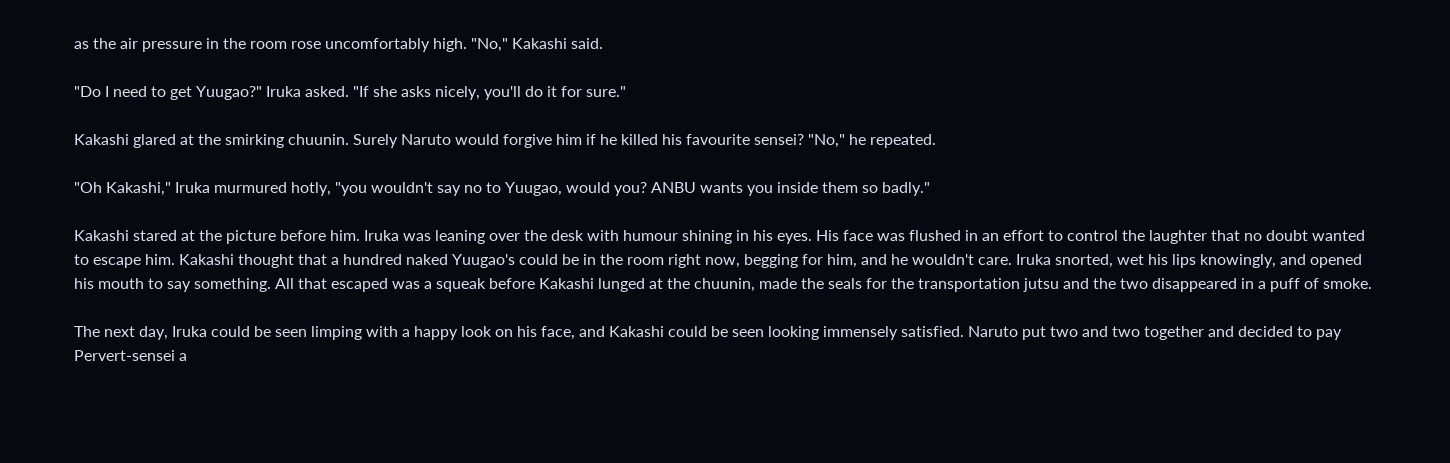as the air pressure in the room rose uncomfortably high. "No," Kakashi said.

"Do I need to get Yuugao?" Iruka asked. "If she asks nicely, you'll do it for sure."

Kakashi glared at the smirking chuunin. Surely Naruto would forgive him if he killed his favourite sensei? "No," he repeated.

"Oh Kakashi," Iruka murmured hotly, "you wouldn't say no to Yuugao, would you? ANBU wants you inside them so badly."

Kakashi stared at the picture before him. Iruka was leaning over the desk with humour shining in his eyes. His face was flushed in an effort to control the laughter that no doubt wanted to escape him. Kakashi thought that a hundred naked Yuugao's could be in the room right now, begging for him, and he wouldn't care. Iruka snorted, wet his lips knowingly, and opened his mouth to say something. All that escaped was a squeak before Kakashi lunged at the chuunin, made the seals for the transportation jutsu and the two disappeared in a puff of smoke.

The next day, Iruka could be seen limping with a happy look on his face, and Kakashi could be seen looking immensely satisfied. Naruto put two and two together and decided to pay Pervert-sensei a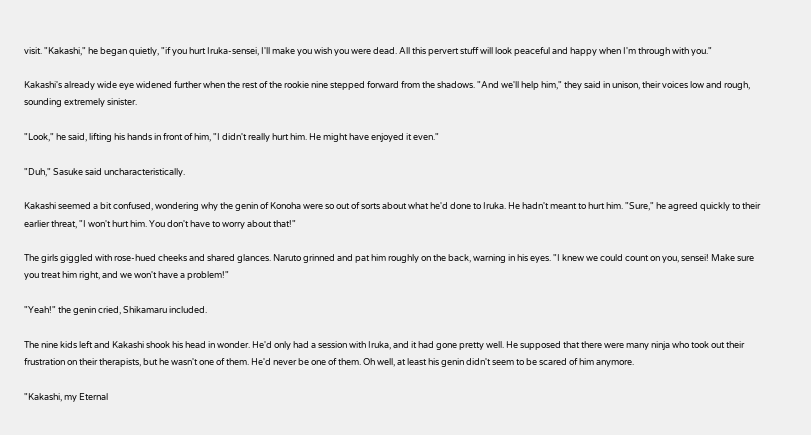visit. "Kakashi," he began quietly, "if you hurt Iruka-sensei, I'll make you wish you were dead. All this pervert stuff will look peaceful and happy when I'm through with you."

Kakashi's already wide eye widened further when the rest of the rookie nine stepped forward from the shadows. "And we'll help him," they said in unison, their voices low and rough, sounding extremely sinister.

"Look," he said, lifting his hands in front of him, "I didn't really hurt him. He might have enjoyed it even."

"Duh," Sasuke said uncharacteristically.

Kakashi seemed a bit confused, wondering why the genin of Konoha were so out of sorts about what he'd done to Iruka. He hadn't meant to hurt him. "Sure," he agreed quickly to their earlier threat, "I won't hurt him. You don't have to worry about that!"

The girls giggled with rose-hued cheeks and shared glances. Naruto grinned and pat him roughly on the back, warning in his eyes. "I knew we could count on you, sensei! Make sure you treat him right, and we won't have a problem!"

"Yeah!" the genin cried, Shikamaru included.

The nine kids left and Kakashi shook his head in wonder. He'd only had a session with Iruka, and it had gone pretty well. He supposed that there were many ninja who took out their frustration on their therapists, but he wasn't one of them. He'd never be one of them. Oh well, at least his genin didn't seem to be scared of him anymore.

"Kakashi, my Eternal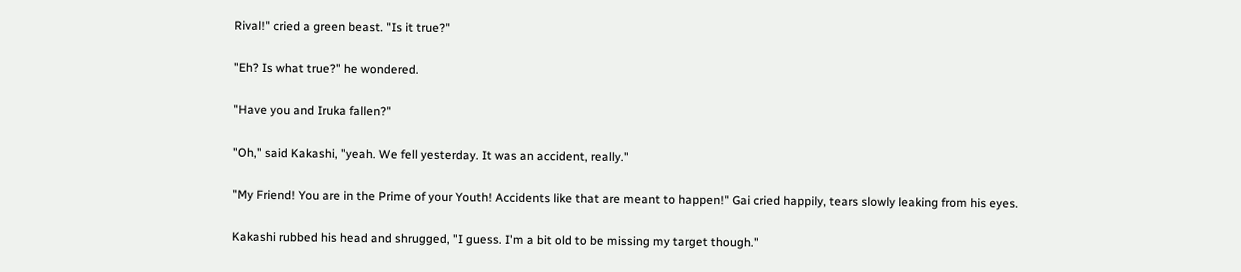Rival!" cried a green beast. "Is it true?"

"Eh? Is what true?" he wondered.

"Have you and Iruka fallen?"

"Oh," said Kakashi, "yeah. We fell yesterday. It was an accident, really."

"My Friend! You are in the Prime of your Youth! Accidents like that are meant to happen!" Gai cried happily, tears slowly leaking from his eyes.

Kakashi rubbed his head and shrugged, "I guess. I'm a bit old to be missing my target though."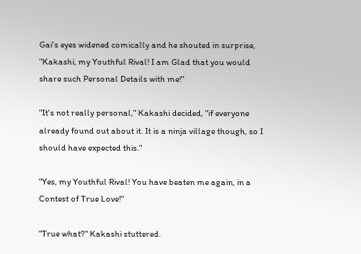Gai's eyes widened comically and he shouted in surprise, "Kakashi, my Youthful Rival! I am Glad that you would share such Personal Details with me!"

"It's not really personal," Kakashi decided, "if everyone already found out about it. It is a ninja village though, so I should have expected this."

"Yes, my Youthful Rival! You have beaten me again, in a Contest of True Love!"

"True what?" Kakashi stuttered.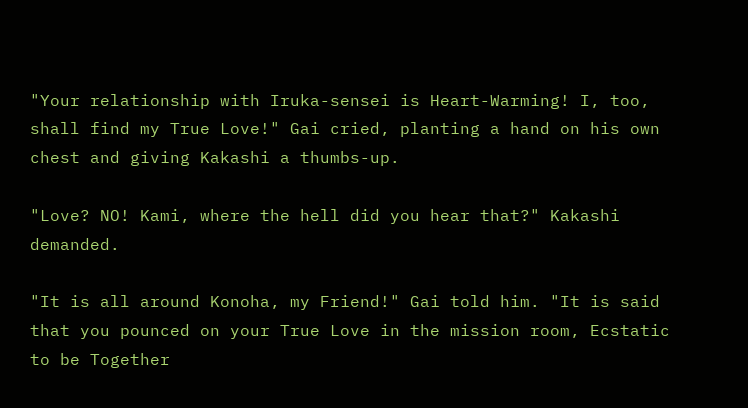"Your relationship with Iruka-sensei is Heart-Warming! I, too, shall find my True Love!" Gai cried, planting a hand on his own chest and giving Kakashi a thumbs-up.

"Love? NO! Kami, where the hell did you hear that?" Kakashi demanded.

"It is all around Konoha, my Friend!" Gai told him. "It is said that you pounced on your True Love in the mission room, Ecstatic to be Together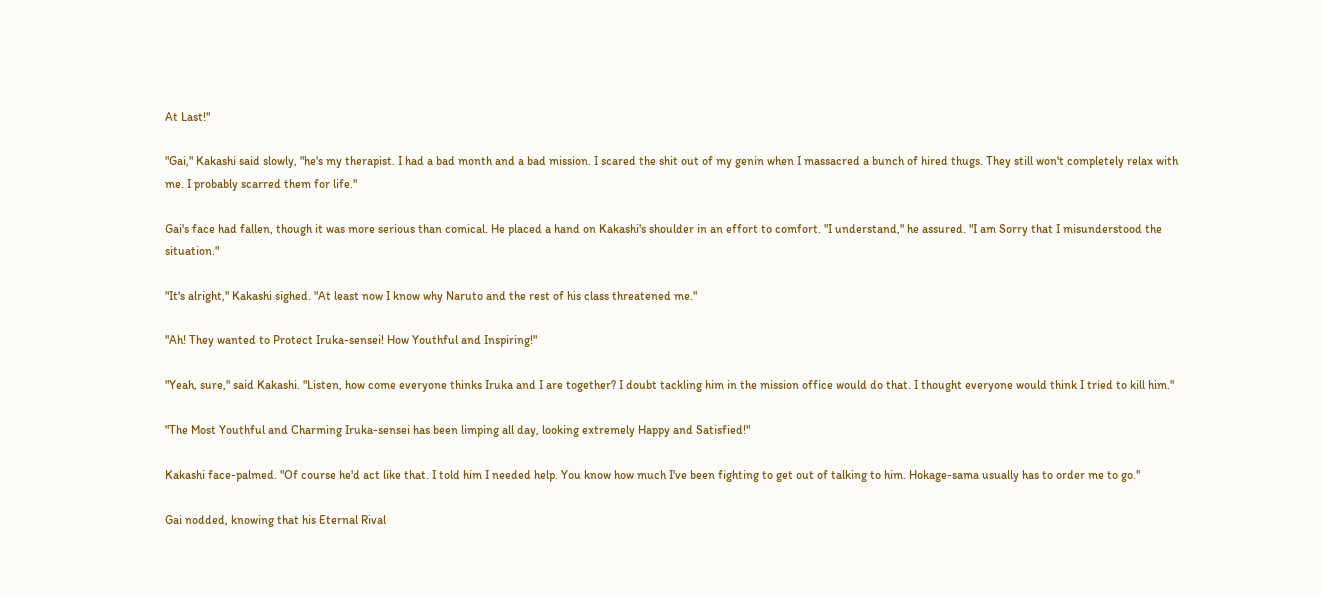At Last!"

"Gai," Kakashi said slowly, "he's my therapist. I had a bad month and a bad mission. I scared the shit out of my genin when I massacred a bunch of hired thugs. They still won't completely relax with me. I probably scarred them for life."

Gai's face had fallen, though it was more serious than comical. He placed a hand on Kakashi's shoulder in an effort to comfort. "I understand," he assured. "I am Sorry that I misunderstood the situation."

"It's alright," Kakashi sighed. "At least now I know why Naruto and the rest of his class threatened me."

"Ah! They wanted to Protect Iruka-sensei! How Youthful and Inspiring!"

"Yeah, sure," said Kakashi. "Listen, how come everyone thinks Iruka and I are together? I doubt tackling him in the mission office would do that. I thought everyone would think I tried to kill him."

"The Most Youthful and Charming Iruka-sensei has been limping all day, looking extremely Happy and Satisfied!"

Kakashi face-palmed. "Of course he'd act like that. I told him I needed help. You know how much I've been fighting to get out of talking to him. Hokage-sama usually has to order me to go."

Gai nodded, knowing that his Eternal Rival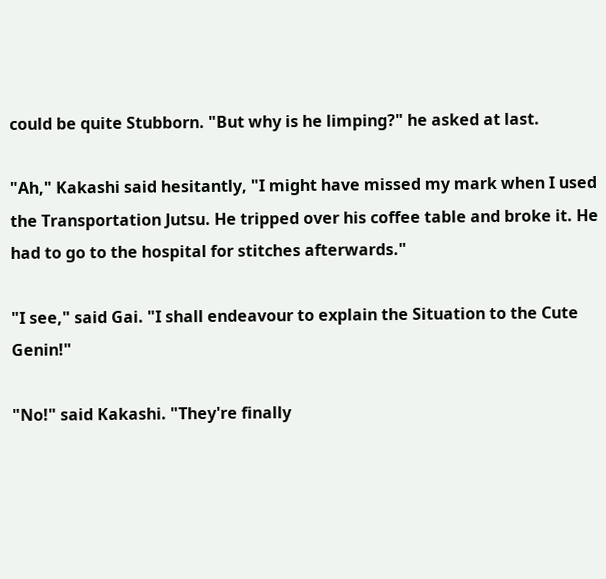could be quite Stubborn. "But why is he limping?" he asked at last.

"Ah," Kakashi said hesitantly, "I might have missed my mark when I used the Transportation Jutsu. He tripped over his coffee table and broke it. He had to go to the hospital for stitches afterwards."

"I see," said Gai. "I shall endeavour to explain the Situation to the Cute Genin!"

"No!" said Kakashi. "They're finally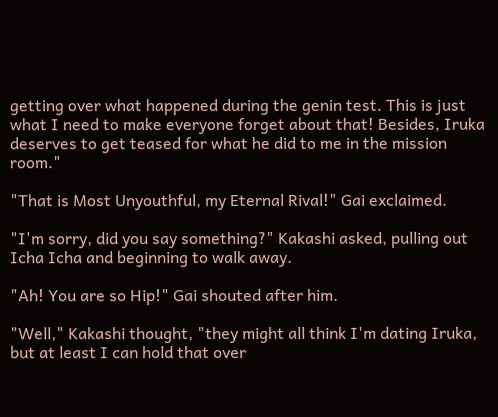getting over what happened during the genin test. This is just what I need to make everyone forget about that! Besides, Iruka deserves to get teased for what he did to me in the mission room."

"That is Most Unyouthful, my Eternal Rival!" Gai exclaimed.

"I'm sorry, did you say something?" Kakashi asked, pulling out Icha Icha and beginning to walk away.

"Ah! You are so Hip!" Gai shouted after him.

"Well," Kakashi thought, "they might all think I'm dating Iruka, but at least I can hold that over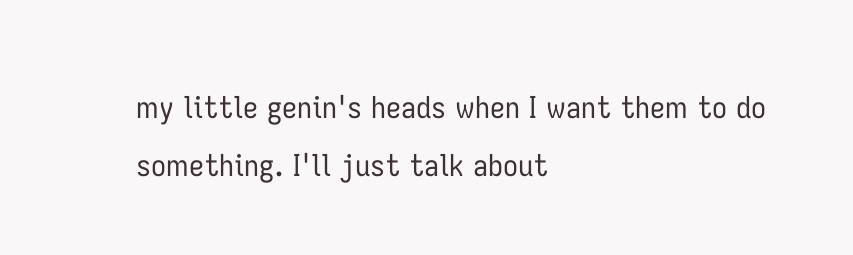my little genin's heads when I want them to do something. I'll just talk about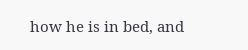how he is in bed, and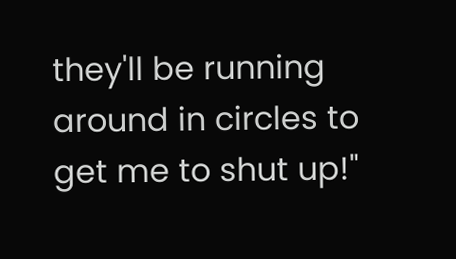they'll be running around in circles to get me to shut up!"